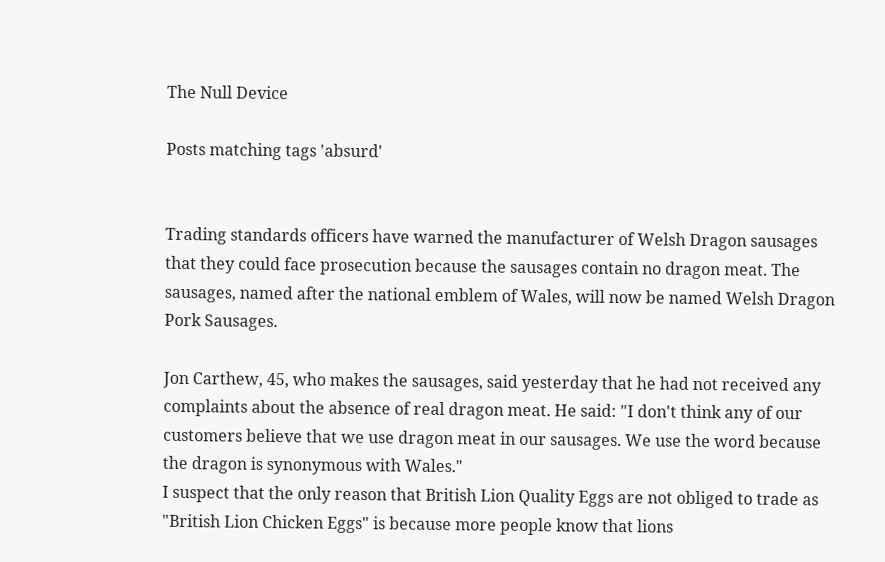The Null Device

Posts matching tags 'absurd'


Trading standards officers have warned the manufacturer of Welsh Dragon sausages that they could face prosecution because the sausages contain no dragon meat. The sausages, named after the national emblem of Wales, will now be named Welsh Dragon Pork Sausages.

Jon Carthew, 45, who makes the sausages, said yesterday that he had not received any complaints about the absence of real dragon meat. He said: "I don't think any of our customers believe that we use dragon meat in our sausages. We use the word because the dragon is synonymous with Wales."
I suspect that the only reason that British Lion Quality Eggs are not obliged to trade as "British Lion Chicken Eggs" is because more people know that lions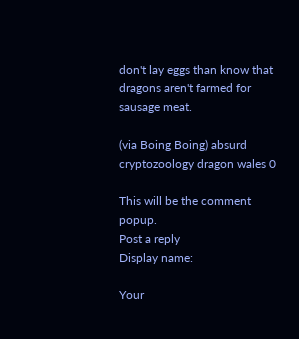don't lay eggs than know that dragons aren't farmed for sausage meat.

(via Boing Boing) absurd cryptozoology dragon wales 0

This will be the comment popup.
Post a reply
Display name:

Your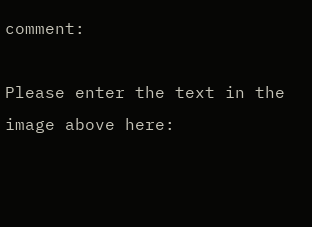comment:

Please enter the text in the image above here: